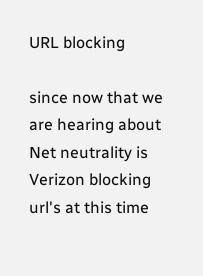URL blocking

since now that we are hearing about Net neutrality is Verizon blocking url's at this time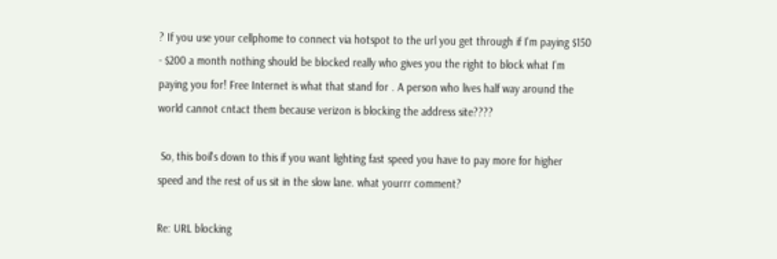? If you use your cellphome to connect via hotspot to the url you get through if I'm paying $150 - $200 a month nothing should be blocked really who gives you the right to block what I'm paying you for! Free Internet is what that stand for . A person who lives half way around the world cannot cntact them because verizon is blocking the address site????

 So, this boil's down to this if you want lighting fast speed you have to pay more for higher speed and the rest of us sit in the slow lane. what yourrr comment?

Re: URL blocking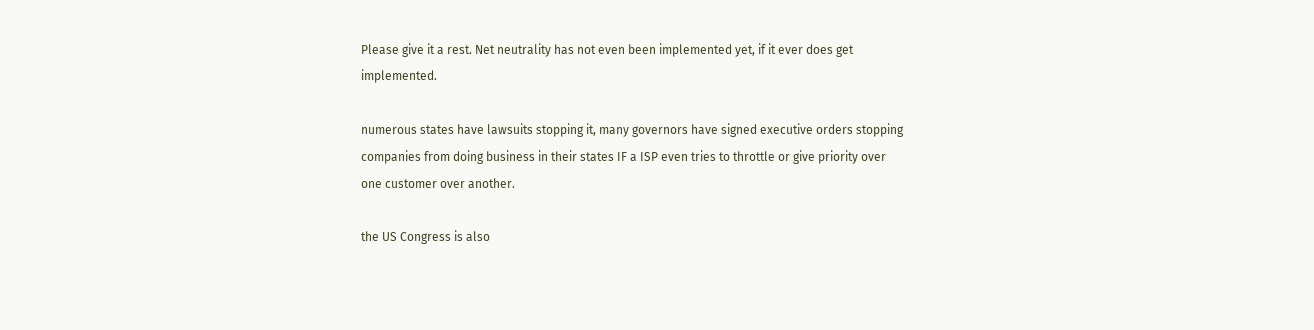Please give it a rest. Net neutrality has not even been implemented yet, if it ever does get implemented.

numerous states have lawsuits stopping it, many governors have signed executive orders stopping companies from doing business in their states IF a ISP even tries to throttle or give priority over one customer over another.

the US Congress is also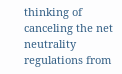thinking of canceling the net neutrality regulations from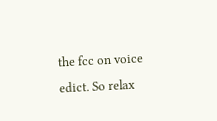the fcc on voice edict. So relax